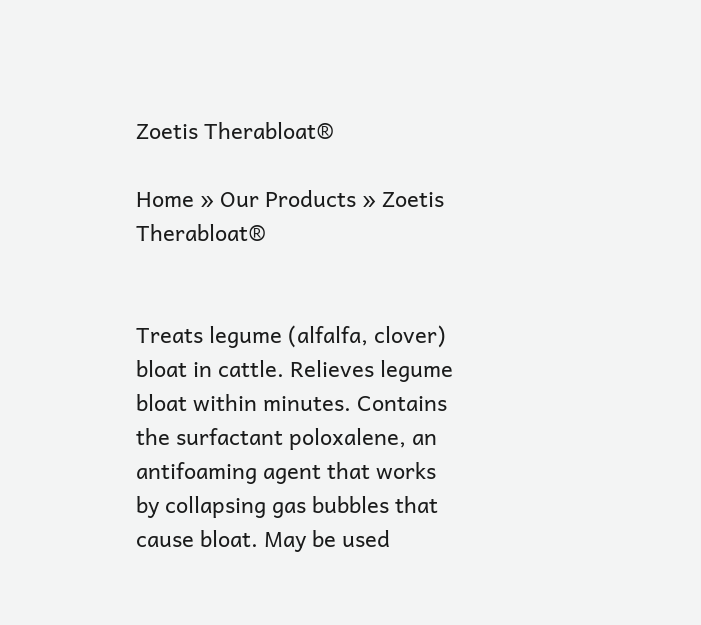Zoetis Therabloat®

Home » Our Products » Zoetis Therabloat®


Treats legume (alfalfa, clover) bloat in cattle. Relieves legume bloat within minutes. Contains the surfactant poloxalene, an antifoaming agent that works by collapsing gas bubbles that cause bloat. May be used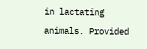in lactating animals. Provided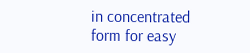in concentrated form for easy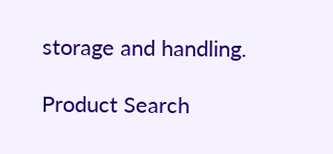storage and handling.

Product Search